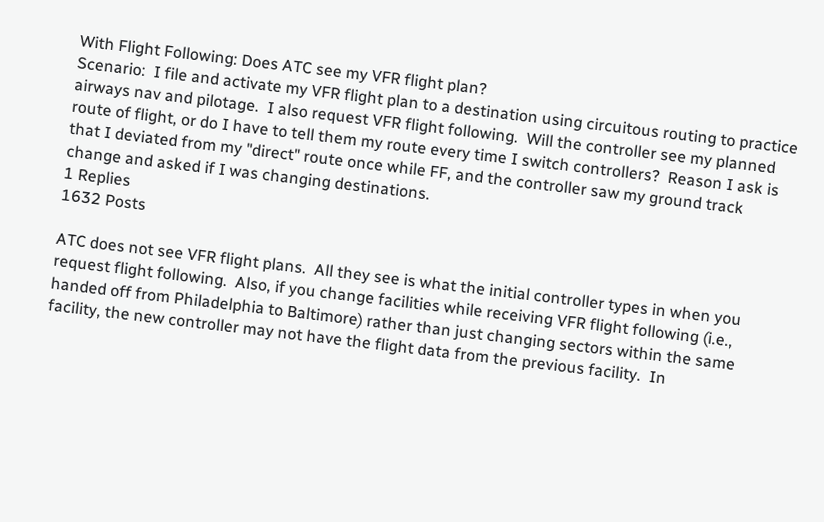With Flight Following: Does ATC see my VFR flight plan?
Scenario:  I file and activate my VFR flight plan to a destination using circuitous routing to practice airways nav and pilotage.  I also request VFR flight following.  Will the controller see my planned route of flight, or do I have to tell them my route every time I switch controllers?  Reason I ask is that I deviated from my "direct" route once while FF, and the controller saw my ground track change and asked if I was changing destinations.
1 Replies
1632 Posts

ATC does not see VFR flight plans.  All they see is what the initial controller types in when you request flight following.  Also, if you change facilities while receiving VFR flight following (i.e., handed off from Philadelphia to Baltimore) rather than just changing sectors within the same facility, the new controller may not have the flight data from the previous facility.  In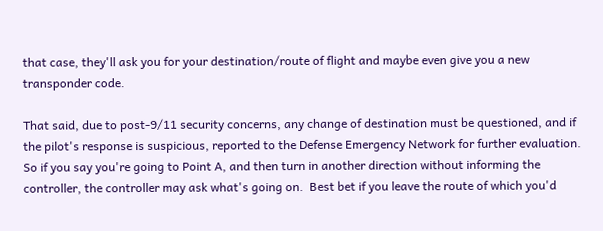that case, they'll ask you for your destination/route of flight and maybe even give you a new transponder code.

That said, due to post-9/11 security concerns, any change of destination must be questioned, and if the pilot's response is suspicious, reported to the Defense Emergency Network for further evaluation.  So if you say you're going to Point A, and then turn in another direction without informing the controller, the controller may ask what's going on.  Best bet if you leave the route of which you'd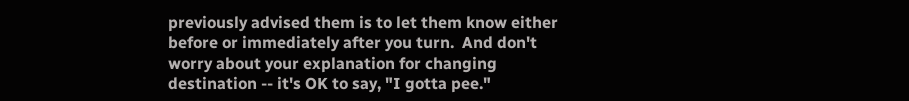previously advised them is to let them know either before or immediately after you turn.  And don't worry about your explanation for changing destination -- it's OK to say, "I gotta pee."